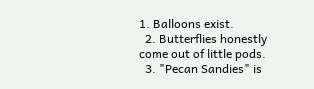1. Balloons exist.
  2. Butterflies honestly come out of little pods.
  3. "Pecan Sandies" is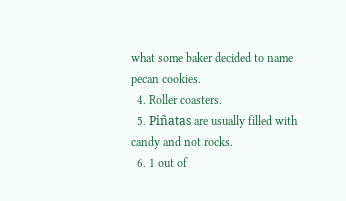what some baker decided to name pecan cookies.
  4. Roller coasters.
  5. Piñatas are usually filled with candy and not rocks.
  6. 1 out of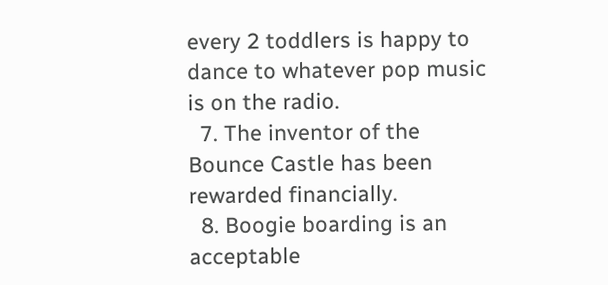every 2 toddlers is happy to dance to whatever pop music is on the radio.
  7. The inventor of the Bounce Castle has been rewarded financially.
  8. Boogie boarding is an acceptable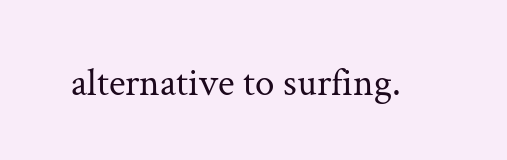alternative to surfing.